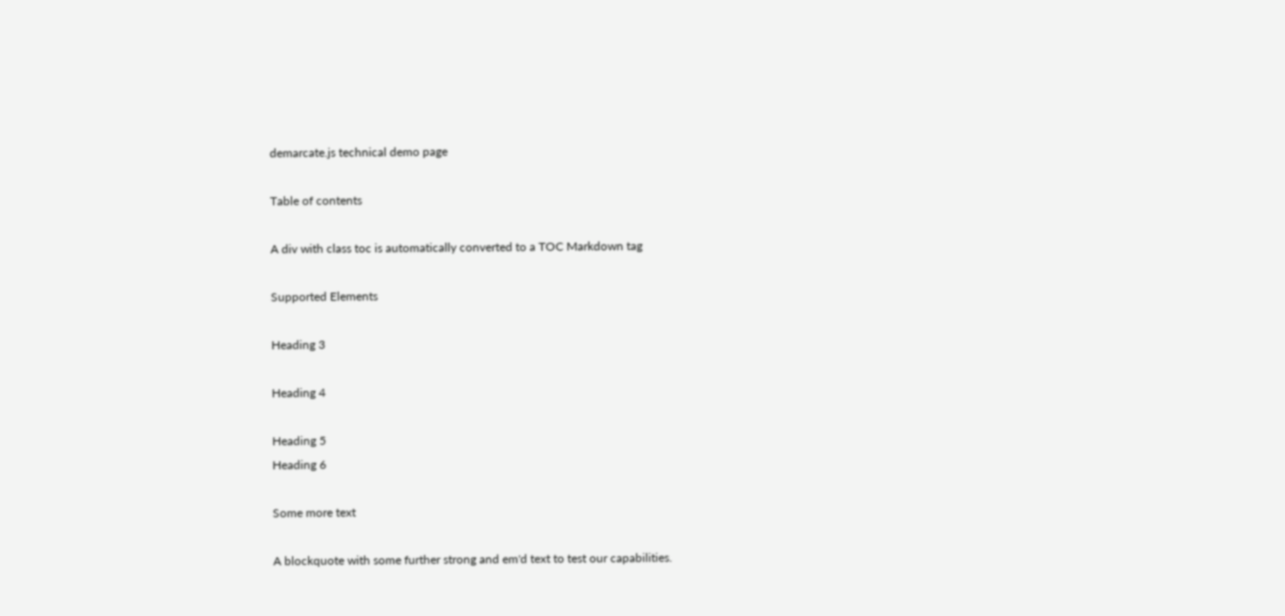demarcate.js technical demo page

Table of contents

A div with class toc is automatically converted to a TOC Markdown tag

Supported Elements

Heading 3

Heading 4

Heading 5
Heading 6

Some more text

A blockquote with some further strong and em'd text to test our capabilities.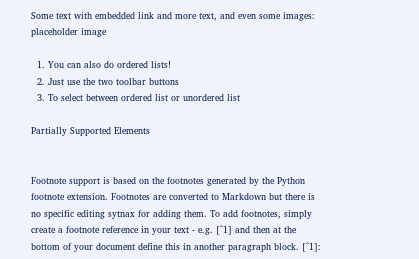Some text with embedded link and more text, and even some images: placeholder image

  1. You can also do ordered lists!
  2. Just use the two toolbar buttons
  3. To select between ordered list or unordered list

Partially Supported Elements


Footnote support is based on the footnotes generated by the Python footnote extension. Footnotes are converted to Markdown but there is no specific editing sytnax for adding them. To add footnotes, simply create a footnote reference in your text - e.g. [^1] and then at the bottom of your document define this in another paragraph block. [^1]: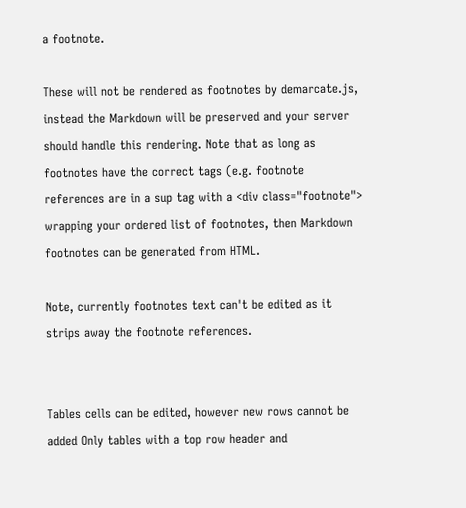a footnote.

These will not be rendered as footnotes by demarcate.js, instead the Markdown will be preserved and your server should handle this rendering. Note that as long as footnotes have the correct tags (e.g. footnote references are in a sup tag with a <div class="footnote"> wrapping your ordered list of footnotes, then Markdown footnotes can be generated from HTML.

Note, currently footnotes text can't be edited as it strips away the footnote references.


Tables cells can be edited, however new rows cannot be added Only tables with a top row header and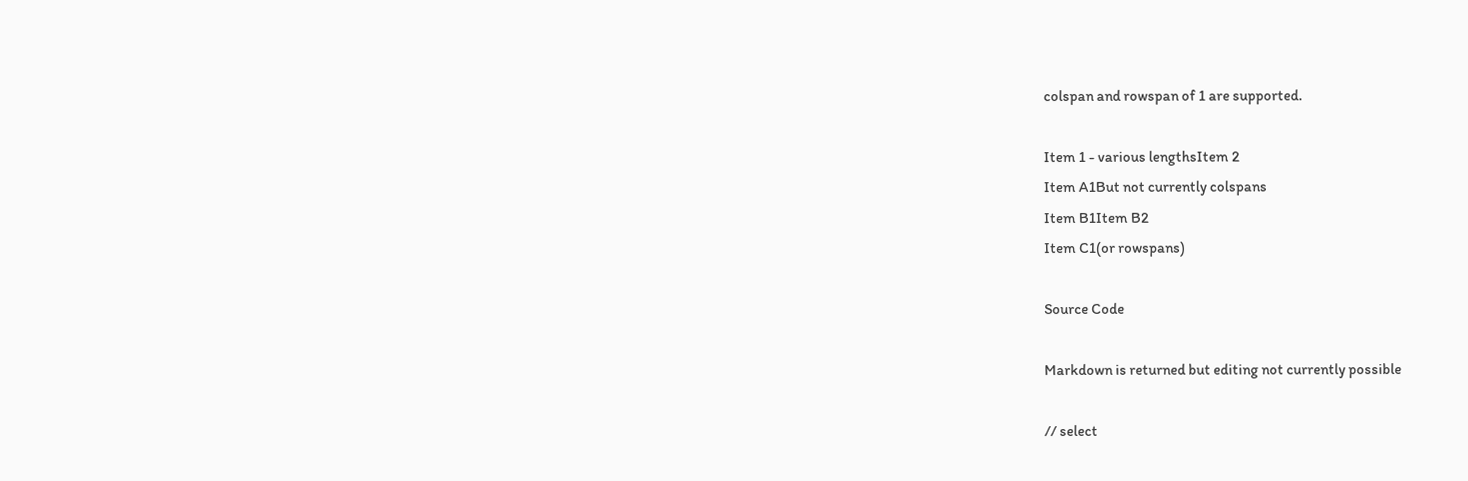colspan and rowspan of 1 are supported.

Item 1 - various lengthsItem 2
Item A1But not currently colspans
Item B1Item B2
Item C1(or rowspans)

Source Code

Markdown is returned but editing not currently possible

// select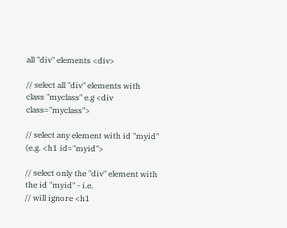all "div" elements <div>

// select all "div" elements with class "myclass" e.g <div class="myclass">

// select any element with id "myid" (e.g. <h1 id="myid">

// select only the "div" element with the id "myid" - i.e.
// will ignore <h1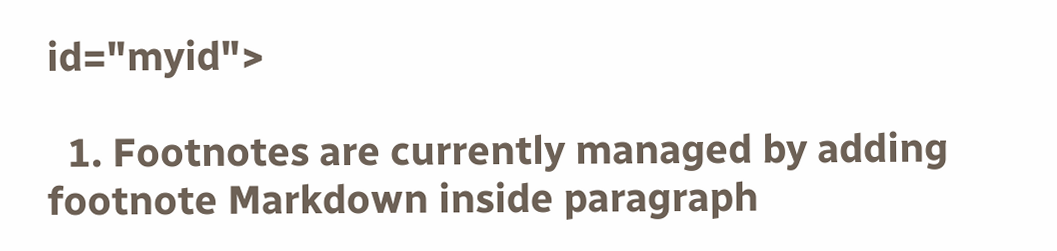id="myid">

  1. Footnotes are currently managed by adding footnote Markdown inside paragraph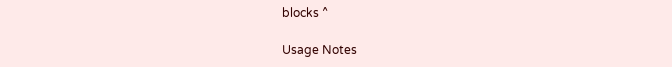blocks ^

Usage Notes